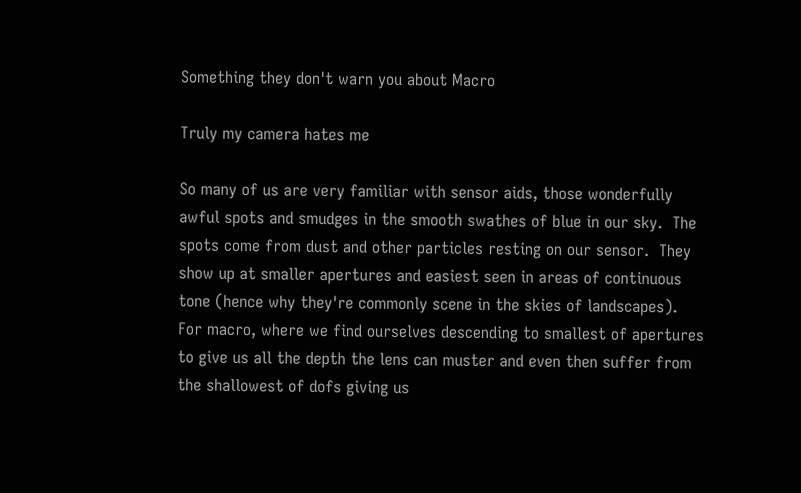Something they don't warn you about Macro

Truly my camera hates me

So many of us are very familiar with sensor aids, those wonderfully awful spots and smudges in the smooth swathes of blue in our sky.  The spots come from dust and other particles resting on our sensor.  They show up at smaller apertures and easiest seen in areas of continuous tone (hence why they're commonly scene in the skies of landscapes).   For macro, where we find ourselves descending to smallest of apertures to give us all the depth the lens can muster and even then suffer from the shallowest of dofs giving us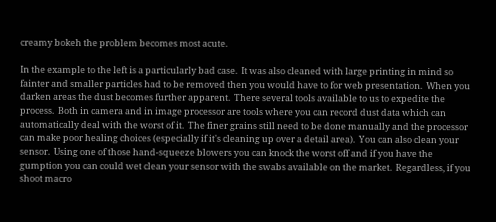creamy bokeh the problem becomes most acute.

In the example to the left is a particularly bad case.  It was also cleaned with large printing in mind so fainter and smaller particles had to be removed then you would have to for web presentation.  When you darken areas the dust becomes further apparent.  There several tools available to us to expedite the process.  Both in camera and in image processor are tools where you can record dust data which can automatically deal with the worst of it.  The finer grains still need to be done manually and the processor can make poor healing choices (especially if it's cleaning up over a detail area).  You can also clean your sensor.  Using one of those hand-squeeze blowers you can knock the worst off and if you have the gumption you can could wet clean your sensor with the swabs available on the market.  Regardless, if you shoot macro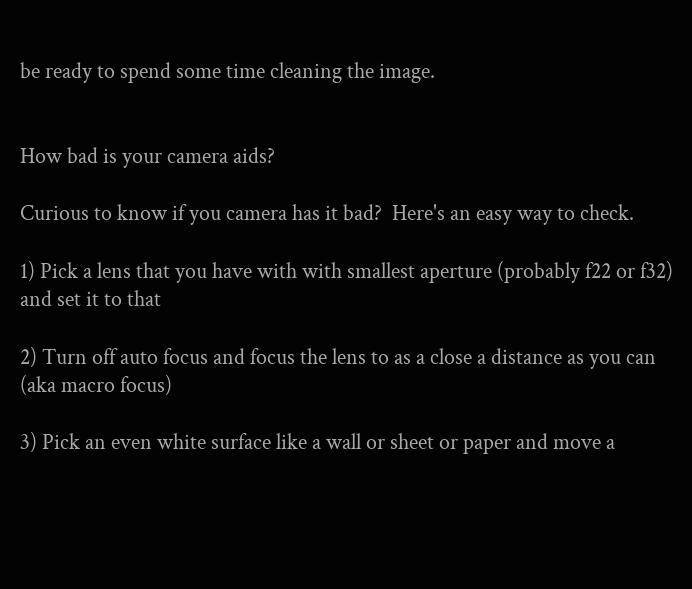be ready to spend some time cleaning the image.


How bad is your camera aids?

Curious to know if you camera has it bad?  Here's an easy way to check.

1) Pick a lens that you have with with smallest aperture (probably f22 or f32) and set it to that

2) Turn off auto focus and focus the lens to as a close a distance as you can (aka macro focus)

3) Pick an even white surface like a wall or sheet or paper and move a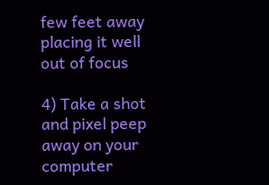few feet away placing it well out of focus

4) Take a shot and pixel peep away on your computer